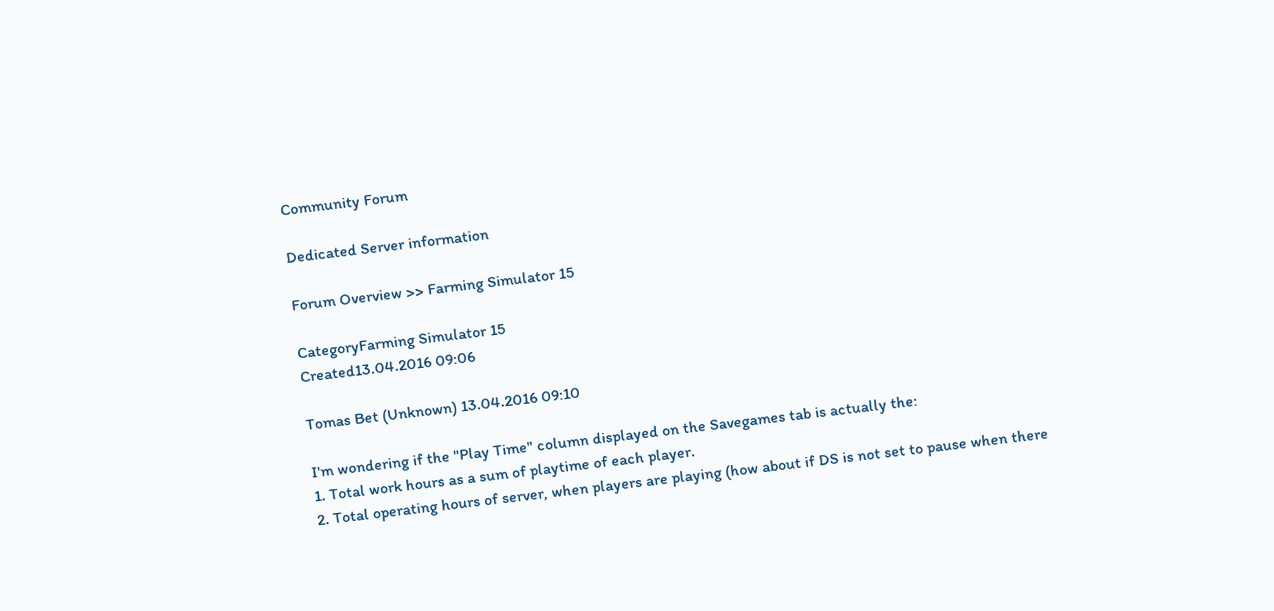Community Forum

Dedicated Server information

Forum Overview >> Farming Simulator 15

CategoryFarming Simulator 15
Created13.04.2016 09:06

Tomas Bet (Unknown) 13.04.2016 09:10

I'm wondering if the "Play Time" column displayed on the Savegames tab is actually the:
1. Total work hours as a sum of playtime of each player.
2. Total operating hours of server, when players are playing (how about if DS is not set to pause when there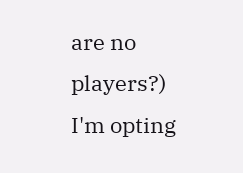are no players?)
I'm opting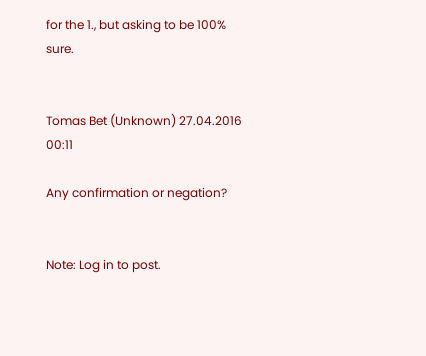for the 1., but asking to be 100% sure.


Tomas Bet (Unknown) 27.04.2016 00:11

Any confirmation or negation?


Note: Log in to post.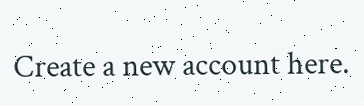Create a new account here.